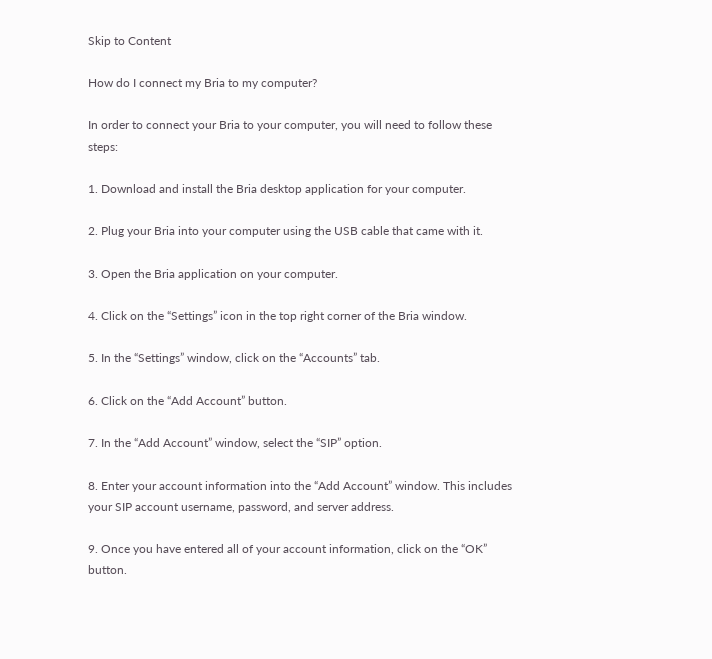Skip to Content

How do I connect my Bria to my computer?

In order to connect your Bria to your computer, you will need to follow these steps:

1. Download and install the Bria desktop application for your computer.

2. Plug your Bria into your computer using the USB cable that came with it.

3. Open the Bria application on your computer.

4. Click on the “Settings” icon in the top right corner of the Bria window.

5. In the “Settings” window, click on the “Accounts” tab.

6. Click on the “Add Account” button.

7. In the “Add Account” window, select the “SIP” option.

8. Enter your account information into the “Add Account” window. This includes your SIP account username, password, and server address.

9. Once you have entered all of your account information, click on the “OK” button.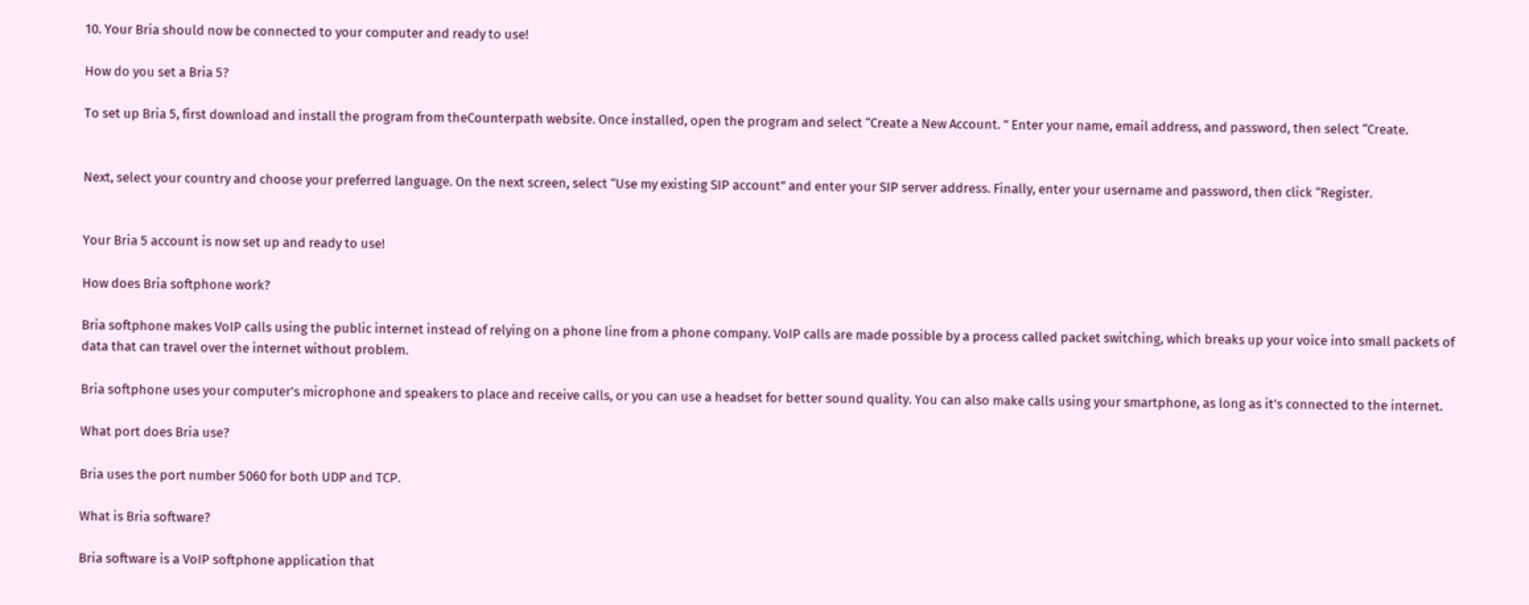10. Your Bria should now be connected to your computer and ready to use!

How do you set a Bria 5?

To set up Bria 5, first download and install the program from theCounterpath website. Once installed, open the program and select “Create a New Account. ” Enter your name, email address, and password, then select “Create.


Next, select your country and choose your preferred language. On the next screen, select “Use my existing SIP account” and enter your SIP server address. Finally, enter your username and password, then click “Register.


Your Bria 5 account is now set up and ready to use!

How does Bria softphone work?

Bria softphone makes VoIP calls using the public internet instead of relying on a phone line from a phone company. VoIP calls are made possible by a process called packet switching, which breaks up your voice into small packets of data that can travel over the internet without problem.

Bria softphone uses your computer’s microphone and speakers to place and receive calls, or you can use a headset for better sound quality. You can also make calls using your smartphone, as long as it’s connected to the internet.

What port does Bria use?

Bria uses the port number 5060 for both UDP and TCP.

What is Bria software?

Bria software is a VoIP softphone application that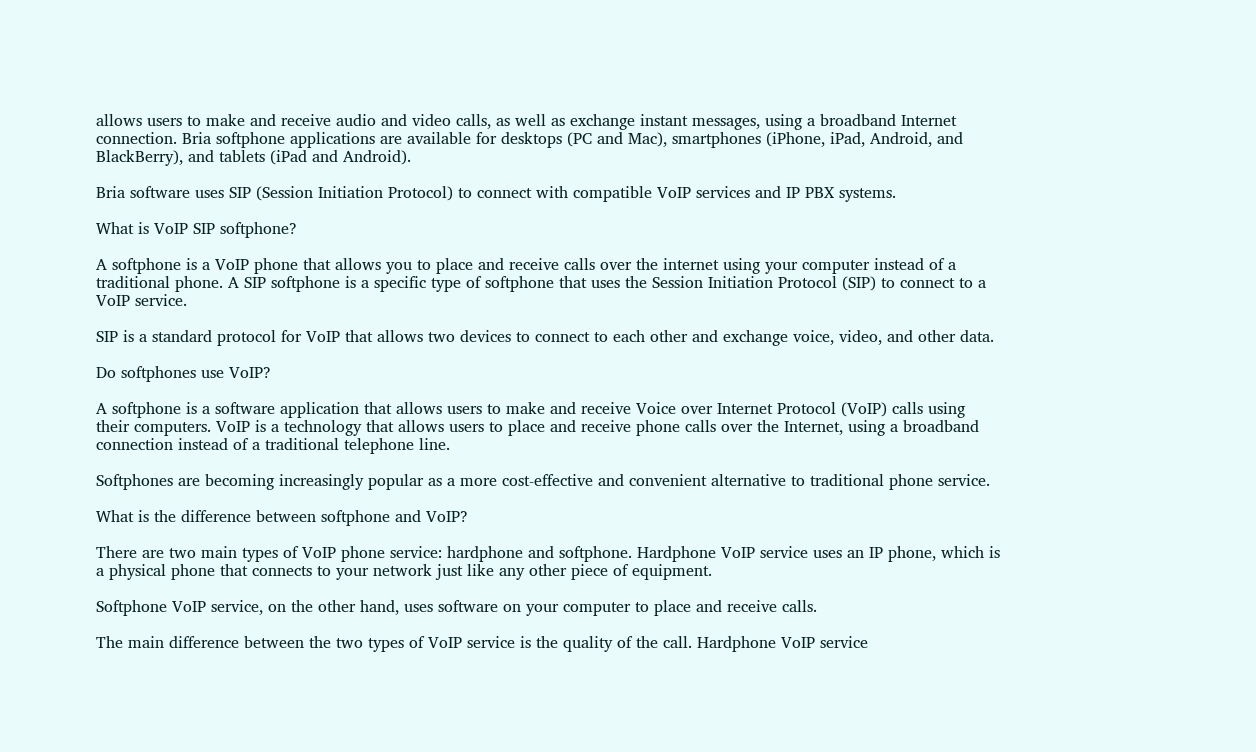allows users to make and receive audio and video calls, as well as exchange instant messages, using a broadband Internet connection. Bria softphone applications are available for desktops (PC and Mac), smartphones (iPhone, iPad, Android, and BlackBerry), and tablets (iPad and Android).

Bria software uses SIP (Session Initiation Protocol) to connect with compatible VoIP services and IP PBX systems.

What is VoIP SIP softphone?

A softphone is a VoIP phone that allows you to place and receive calls over the internet using your computer instead of a traditional phone. A SIP softphone is a specific type of softphone that uses the Session Initiation Protocol (SIP) to connect to a VoIP service.

SIP is a standard protocol for VoIP that allows two devices to connect to each other and exchange voice, video, and other data.

Do softphones use VoIP?

A softphone is a software application that allows users to make and receive Voice over Internet Protocol (VoIP) calls using their computers. VoIP is a technology that allows users to place and receive phone calls over the Internet, using a broadband connection instead of a traditional telephone line.

Softphones are becoming increasingly popular as a more cost-effective and convenient alternative to traditional phone service.

What is the difference between softphone and VoIP?

There are two main types of VoIP phone service: hardphone and softphone. Hardphone VoIP service uses an IP phone, which is a physical phone that connects to your network just like any other piece of equipment.

Softphone VoIP service, on the other hand, uses software on your computer to place and receive calls.

The main difference between the two types of VoIP service is the quality of the call. Hardphone VoIP service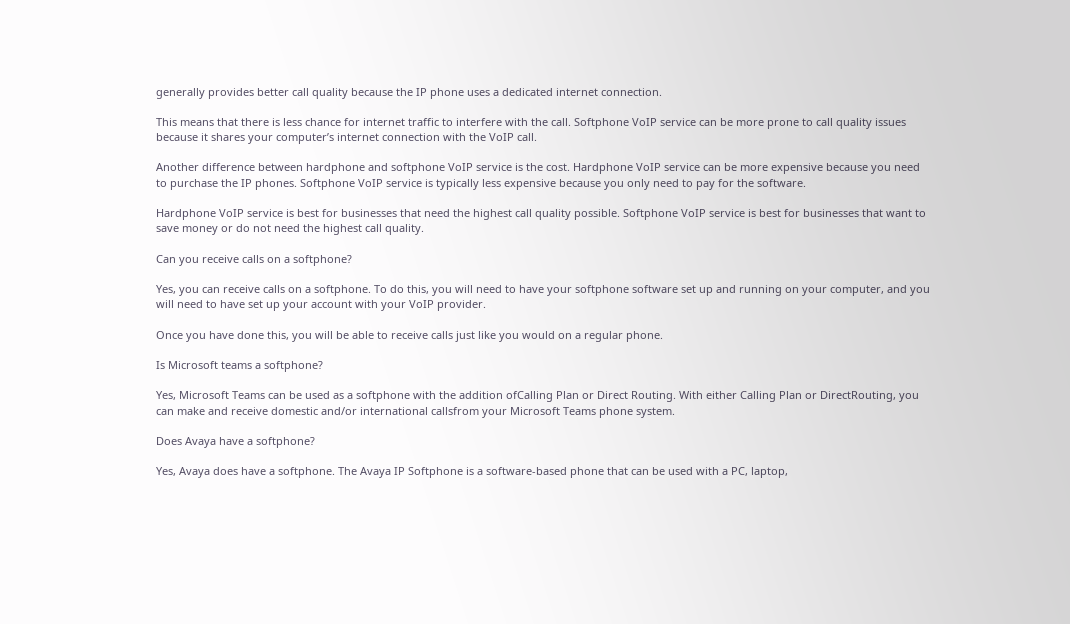generally provides better call quality because the IP phone uses a dedicated internet connection.

This means that there is less chance for internet traffic to interfere with the call. Softphone VoIP service can be more prone to call quality issues because it shares your computer’s internet connection with the VoIP call.

Another difference between hardphone and softphone VoIP service is the cost. Hardphone VoIP service can be more expensive because you need to purchase the IP phones. Softphone VoIP service is typically less expensive because you only need to pay for the software.

Hardphone VoIP service is best for businesses that need the highest call quality possible. Softphone VoIP service is best for businesses that want to save money or do not need the highest call quality.

Can you receive calls on a softphone?

Yes, you can receive calls on a softphone. To do this, you will need to have your softphone software set up and running on your computer, and you will need to have set up your account with your VoIP provider.

Once you have done this, you will be able to receive calls just like you would on a regular phone.

Is Microsoft teams a softphone?

Yes, Microsoft Teams can be used as a softphone with the addition ofCalling Plan or Direct Routing. With either Calling Plan or DirectRouting, you can make and receive domestic and/or international callsfrom your Microsoft Teams phone system.

Does Avaya have a softphone?

Yes, Avaya does have a softphone. The Avaya IP Softphone is a software-based phone that can be used with a PC, laptop,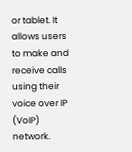or tablet. It allows users to make and receive calls using their voice over IP (VoIP) network.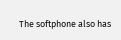The softphone also has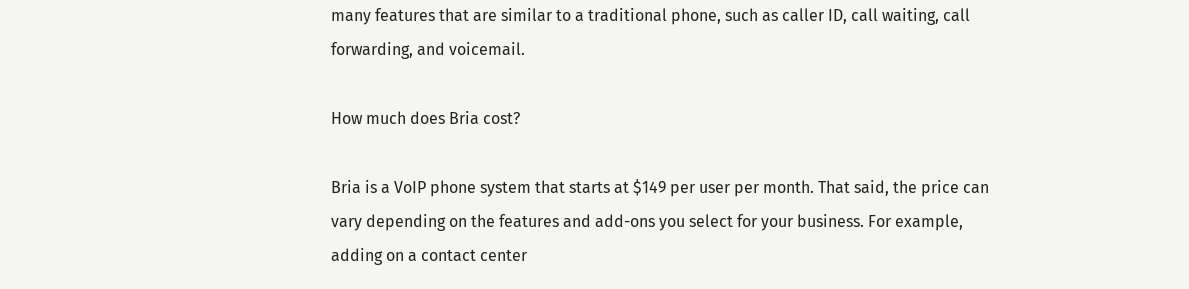many features that are similar to a traditional phone, such as caller ID, call waiting, call forwarding, and voicemail.

How much does Bria cost?

Bria is a VoIP phone system that starts at $149 per user per month. That said, the price can vary depending on the features and add-ons you select for your business. For example, adding on a contact center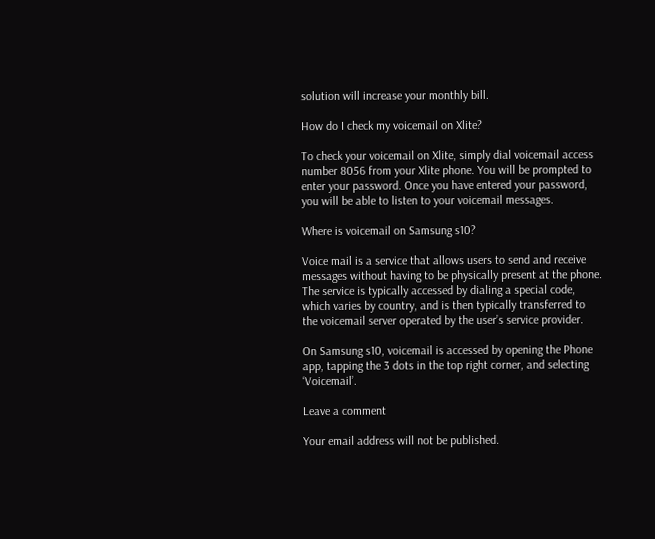solution will increase your monthly bill.

How do I check my voicemail on Xlite?

To check your voicemail on Xlite, simply dial voicemail access number 8056 from your Xlite phone. You will be prompted to enter your password. Once you have entered your password, you will be able to listen to your voicemail messages.

Where is voicemail on Samsung s10?

Voice mail is a service that allows users to send and receive messages without having to be physically present at the phone. The service is typically accessed by dialing a special code, which varies by country, and is then typically transferred to the voicemail server operated by the user’s service provider.

On Samsung s10, voicemail is accessed by opening the Phone app, tapping the 3 dots in the top right corner, and selecting ‘Voicemail’.

Leave a comment

Your email address will not be published.